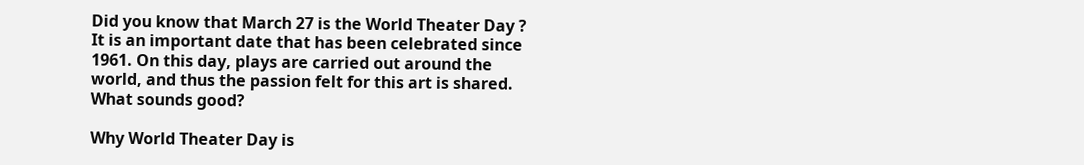Did you know that March 27 is the World Theater Day ? It is an important date that has been celebrated since 1961. On this day, plays are carried out around the world, and thus the passion felt for this art is shared. What sounds good?

Why World Theater Day is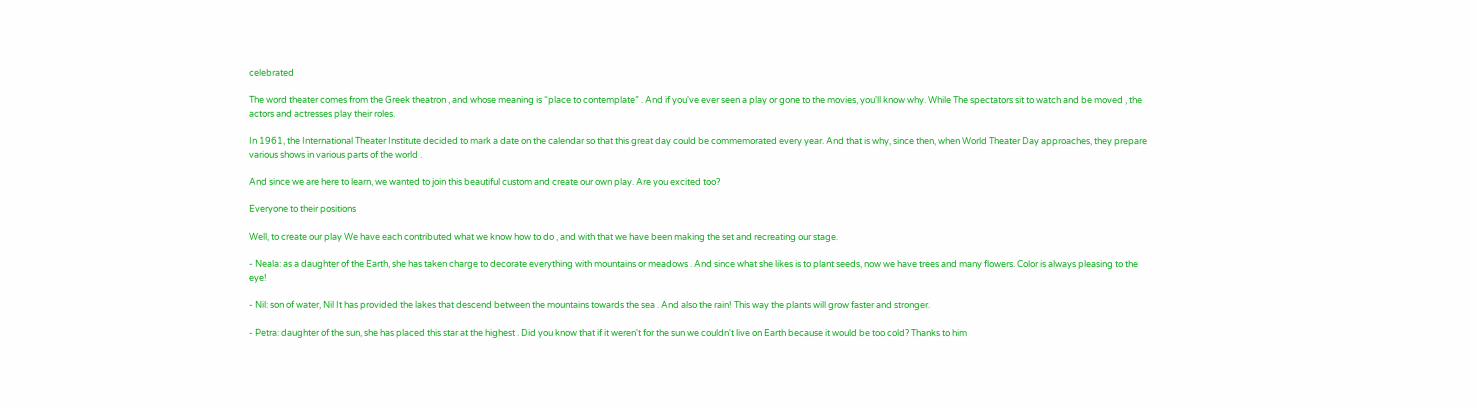celebrated

The word theater comes from the Greek theatron , and whose meaning is “place to contemplate” . And if you've ever seen a play or gone to the movies, you'll know why. While The spectators sit to watch and be moved , the actors and actresses play their roles.

In 1961, the International Theater Institute decided to mark a date on the calendar so that this great day could be commemorated every year. And that is why, since then, when World Theater Day approaches, they prepare various shows in various parts of the world .

And since we are here to learn, we wanted to join this beautiful custom and create our own play. Are you excited too?

Everyone to their positions

Well, to create our play We have each contributed what we know how to do , and with that we have been making the set and recreating our stage.

- Neala: as a daughter of the Earth, she has taken charge to decorate everything with mountains or meadows . And since what she likes is to plant seeds, now we have trees and many flowers. Color is always pleasing to the eye!

- Nil: son of water, Nil It has provided the lakes that descend between the mountains towards the sea . And also the rain! This way the plants will grow faster and stronger.

- Petra: daughter of the sun, she has placed this star at the highest . Did you know that if it weren't for the sun we couldn't live on Earth because it would be too cold? Thanks to him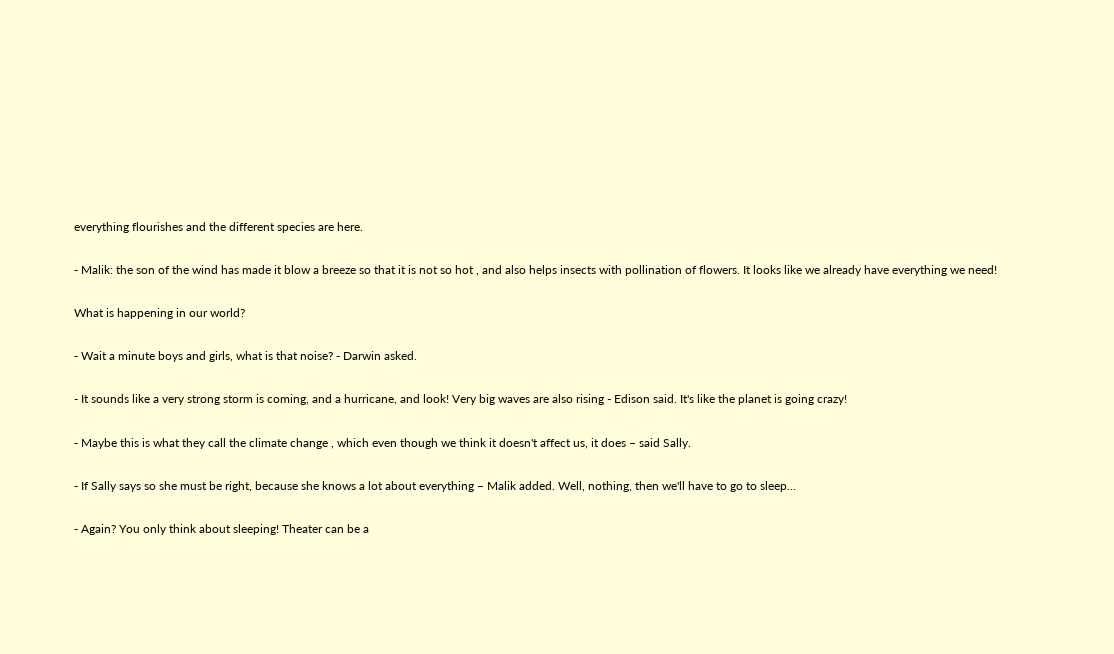everything flourishes and the different species are here.

- Malik: the son of the wind has made it blow a breeze so that it is not so hot , and also helps insects with pollination of flowers. It looks like we already have everything we need!

What is happening in our world?

- Wait a minute boys and girls, what is that noise? - Darwin asked.

- It sounds like a very strong storm is coming, and a hurricane, and look! Very big waves are also rising - Edison said. It's like the planet is going crazy!

- Maybe this is what they call the climate change , which even though we think it doesn't affect us, it does – said Sally.

- If Sally says so she must be right, because she knows a lot about everything – Malik added. Well, nothing, then we'll have to go to sleep...

- Again? You only think about sleeping! Theater can be a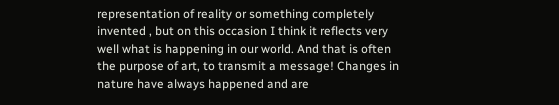representation of reality or something completely invented , but on this occasion I think it reflects very well what is happening in our world. And that is often the purpose of art, to transmit a message! Changes in nature have always happened and are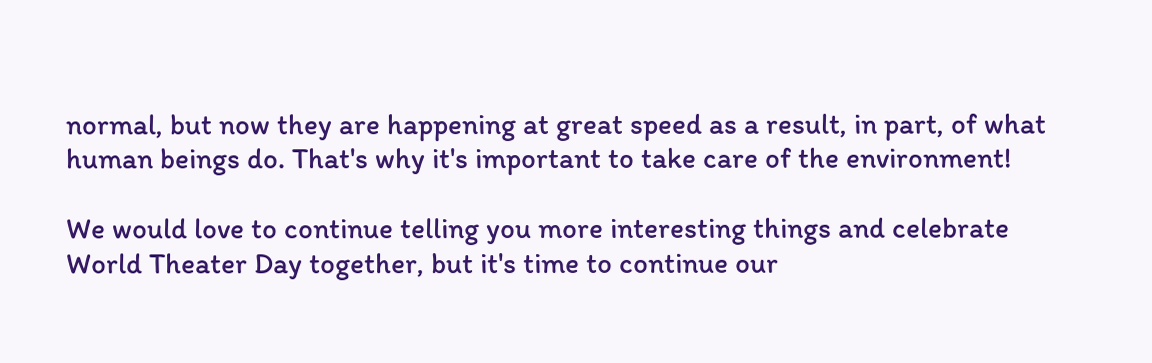normal, but now they are happening at great speed as a result, in part, of what human beings do. That's why it's important to take care of the environment!

We would love to continue telling you more interesting things and celebrate World Theater Day together, but it's time to continue our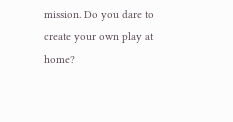mission. Do you dare to create your own play at home?